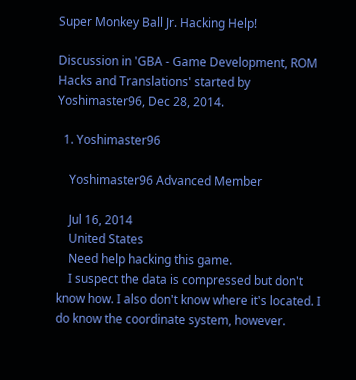Super Monkey Ball Jr. Hacking Help!

Discussion in 'GBA - Game Development, ROM Hacks and Translations' started by Yoshimaster96, Dec 28, 2014.

  1. Yoshimaster96

    Yoshimaster96 Advanced Member

    Jul 16, 2014
    United States
    Need help hacking this game.
    I suspect the data is compressed but don't know how. I also don't know where it's located. I do know the coordinate system, however.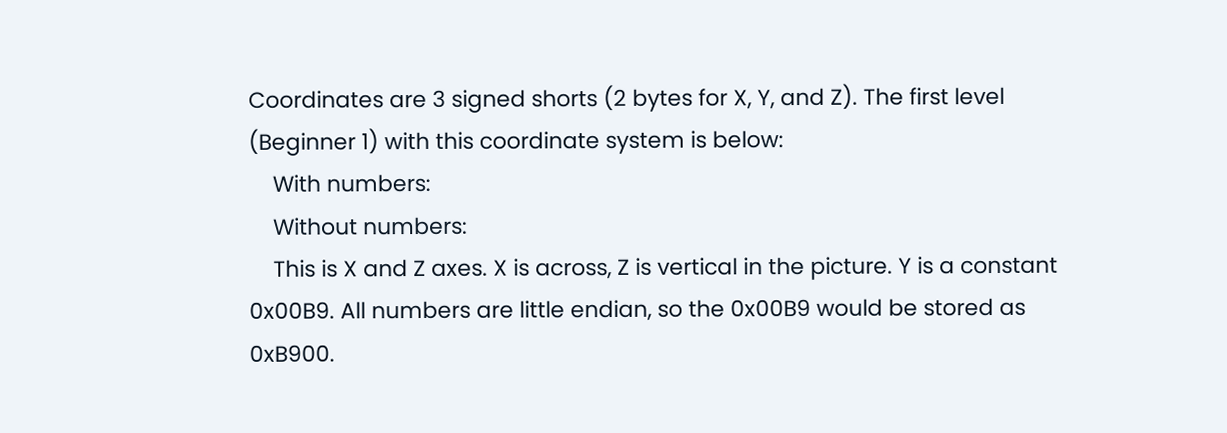Coordinates are 3 signed shorts (2 bytes for X, Y, and Z). The first level (Beginner 1) with this coordinate system is below:
    With numbers:
    Without numbers:
    This is X and Z axes. X is across, Z is vertical in the picture. Y is a constant 0x00B9. All numbers are little endian, so the 0x00B9 would be stored as 0xB900.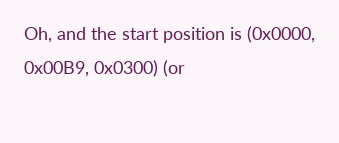Oh, and the start position is (0x0000, 0x00B9, 0x0300) (or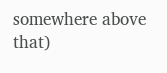somewhere above that)